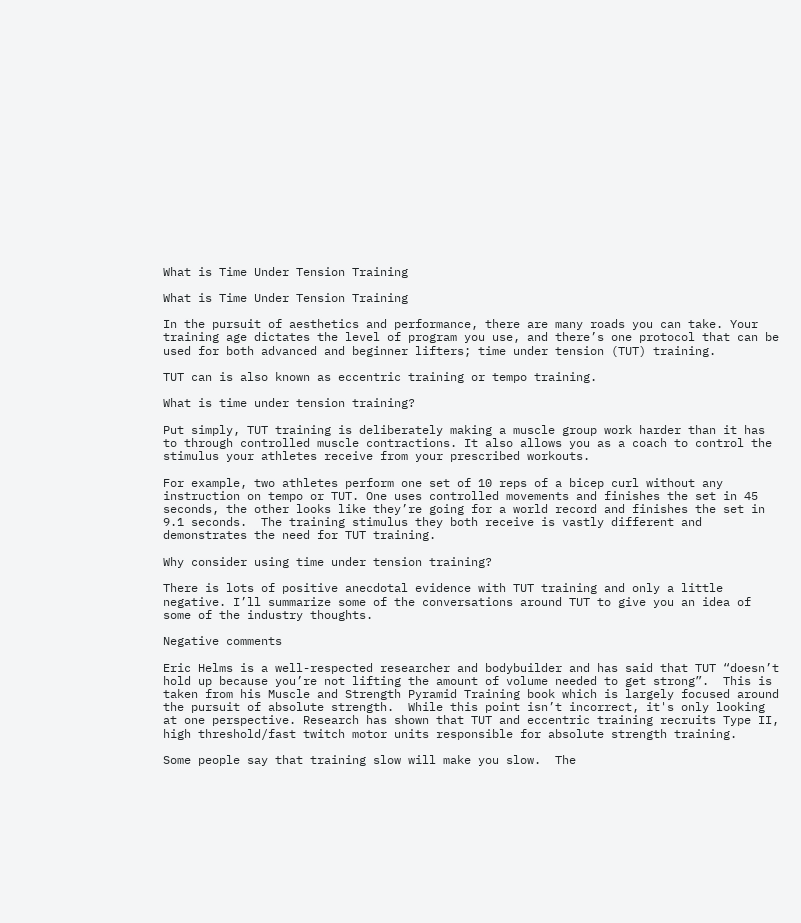What is Time Under Tension Training

What is Time Under Tension Training

In the pursuit of aesthetics and performance, there are many roads you can take. Your training age dictates the level of program you use, and there’s one protocol that can be used for both advanced and beginner lifters; time under tension (TUT) training.

TUT can is also known as eccentric training or tempo training.

What is time under tension training?

Put simply, TUT training is deliberately making a muscle group work harder than it has to through controlled muscle contractions. It also allows you as a coach to control the stimulus your athletes receive from your prescribed workouts.

For example, two athletes perform one set of 10 reps of a bicep curl without any instruction on tempo or TUT. One uses controlled movements and finishes the set in 45 seconds, the other looks like they’re going for a world record and finishes the set in 9.1 seconds.  The training stimulus they both receive is vastly different and demonstrates the need for TUT training.

Why consider using time under tension training?

There is lots of positive anecdotal evidence with TUT training and only a little negative. I’ll summarize some of the conversations around TUT to give you an idea of some of the industry thoughts.

Negative comments

Eric Helms is a well-respected researcher and bodybuilder and has said that TUT “doesn’t hold up because you’re not lifting the amount of volume needed to get strong”.  This is taken from his Muscle and Strength Pyramid Training book which is largely focused around the pursuit of absolute strength.  While this point isn’t incorrect, it's only looking at one perspective. Research has shown that TUT and eccentric training recruits Type II, high threshold/fast twitch motor units responsible for absolute strength training.

Some people say that training slow will make you slow.  The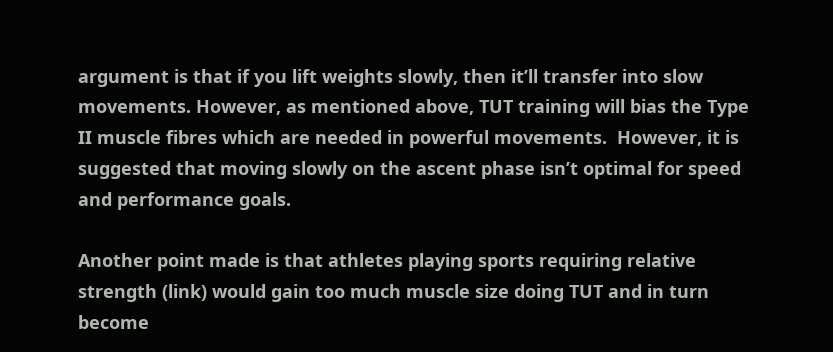argument is that if you lift weights slowly, then it’ll transfer into slow movements. However, as mentioned above, TUT training will bias the Type II muscle fibres which are needed in powerful movements.  However, it is suggested that moving slowly on the ascent phase isn’t optimal for speed and performance goals.

Another point made is that athletes playing sports requiring relative strength (link) would gain too much muscle size doing TUT and in turn become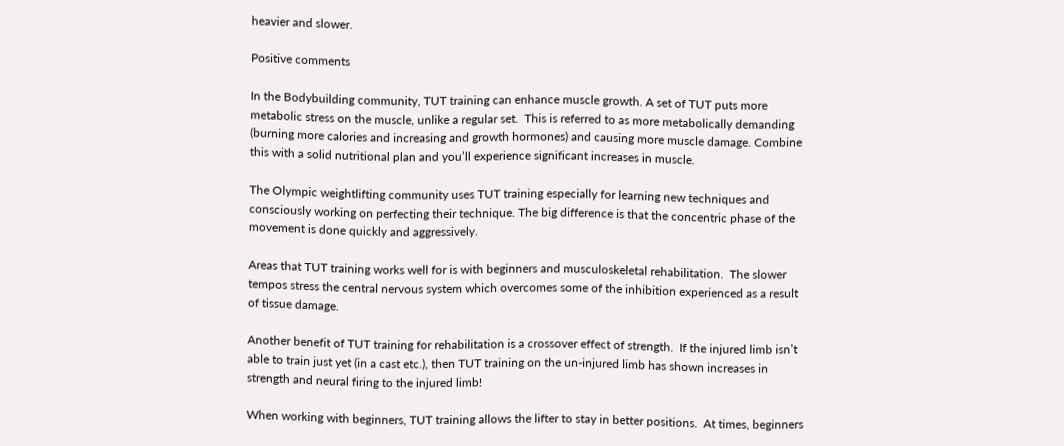heavier and slower.

Positive comments

In the Bodybuilding community, TUT training can enhance muscle growth. A set of TUT puts more metabolic stress on the muscle, unlike a regular set.  This is referred to as more metabolically demanding (burning more calories and increasing and growth hormones) and causing more muscle damage. Combine this with a solid nutritional plan and you’ll experience significant increases in muscle.

The Olympic weightlifting community uses TUT training especially for learning new techniques and consciously working on perfecting their technique. The big difference is that the concentric phase of the movement is done quickly and aggressively.

Areas that TUT training works well for is with beginners and musculoskeletal rehabilitation.  The slower tempos stress the central nervous system which overcomes some of the inhibition experienced as a result of tissue damage.

Another benefit of TUT training for rehabilitation is a crossover effect of strength.  If the injured limb isn’t able to train just yet (in a cast etc.), then TUT training on the un-injured limb has shown increases in strength and neural firing to the injured limb!

When working with beginners, TUT training allows the lifter to stay in better positions.  At times, beginners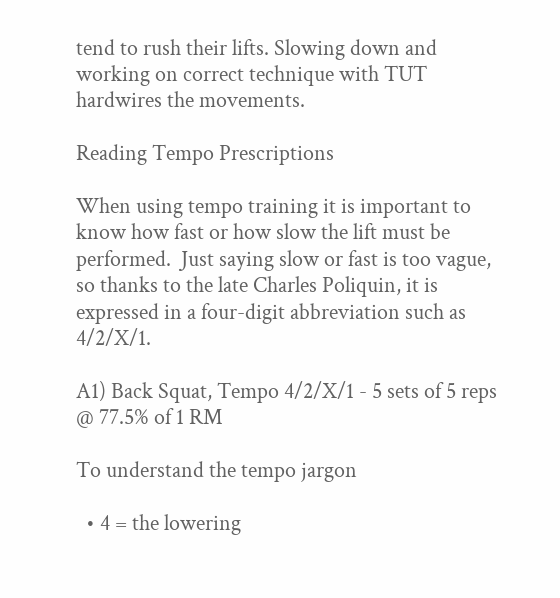tend to rush their lifts. Slowing down and working on correct technique with TUT hardwires the movements.

Reading Tempo Prescriptions

When using tempo training it is important to know how fast or how slow the lift must be performed.  Just saying slow or fast is too vague, so thanks to the late Charles Poliquin, it is expressed in a four-digit abbreviation such as 4/2/X/1.

A1) Back Squat, Tempo 4/2/X/1 - 5 sets of 5 reps @ 77.5% of 1 RM

To understand the tempo jargon

  • 4 = the lowering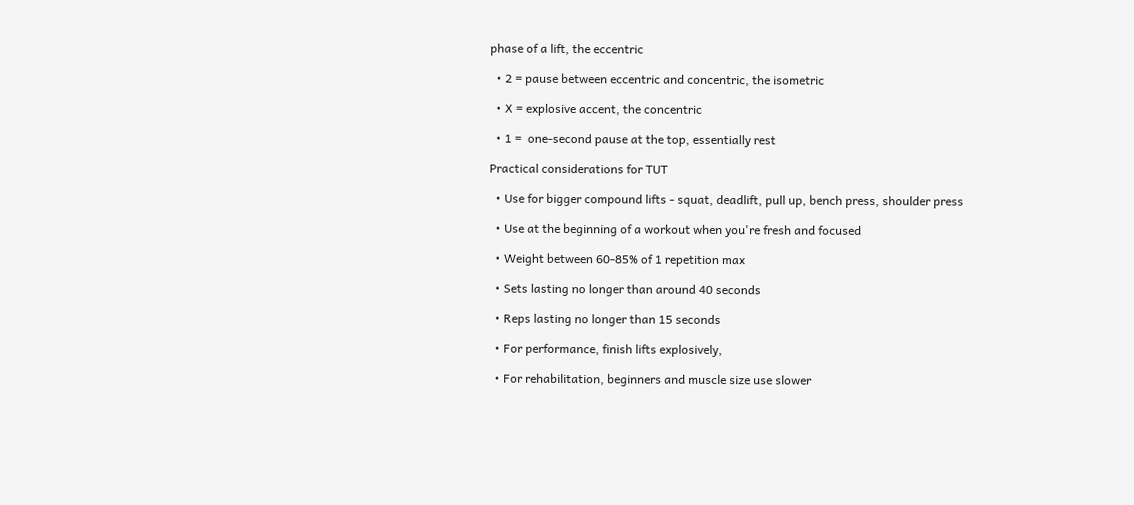phase of a lift, the eccentric

  • 2 = pause between eccentric and concentric, the isometric

  • X = explosive accent, the concentric

  • 1 =  one-second pause at the top, essentially rest

Practical considerations for TUT

  • Use for bigger compound lifts - squat, deadlift, pull up, bench press, shoulder press

  • Use at the beginning of a workout when you're fresh and focused

  • Weight between 60-85% of 1 repetition max

  • Sets lasting no longer than around 40 seconds

  • Reps lasting no longer than 15 seconds

  • For performance, finish lifts explosively,

  • For rehabilitation, beginners and muscle size use slower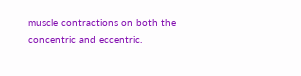muscle contractions on both the concentric and eccentric.